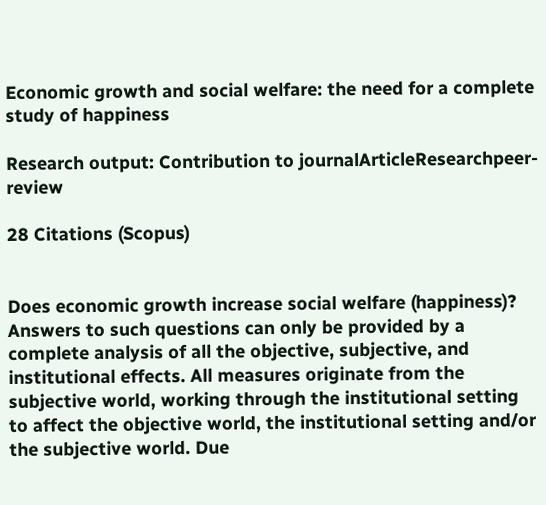Economic growth and social welfare: the need for a complete study of happiness

Research output: Contribution to journalArticleResearchpeer-review

28 Citations (Scopus)


Does economic growth increase social welfare (happiness)? Answers to such questions can only be provided by a complete analysis of all the objective, subjective, and institutional effects. All measures originate from the subjective world, working through the institutional setting to affect the objective world, the institutional setting and/or the subjective world. Due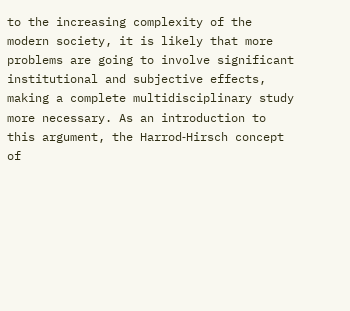to the increasing complexity of the modern society, it is likely that more problems are going to involve significant institutional and subjective effects, making a complete multidisciplinary study more necessary. As an introduction to this argument, the Harrod‐Hirsch concept of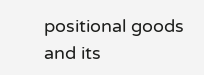positional goods and its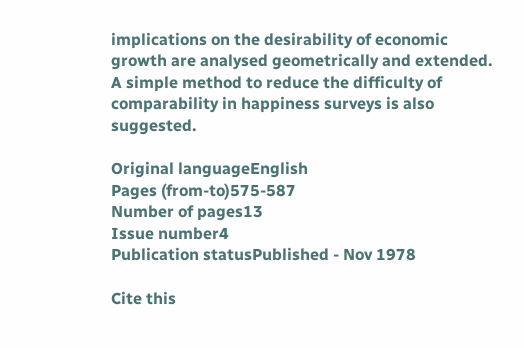implications on the desirability of economic growth are analysed geometrically and extended. A simple method to reduce the difficulty of comparability in happiness surveys is also suggested.

Original languageEnglish
Pages (from-to)575-587
Number of pages13
Issue number4
Publication statusPublished - Nov 1978

Cite this